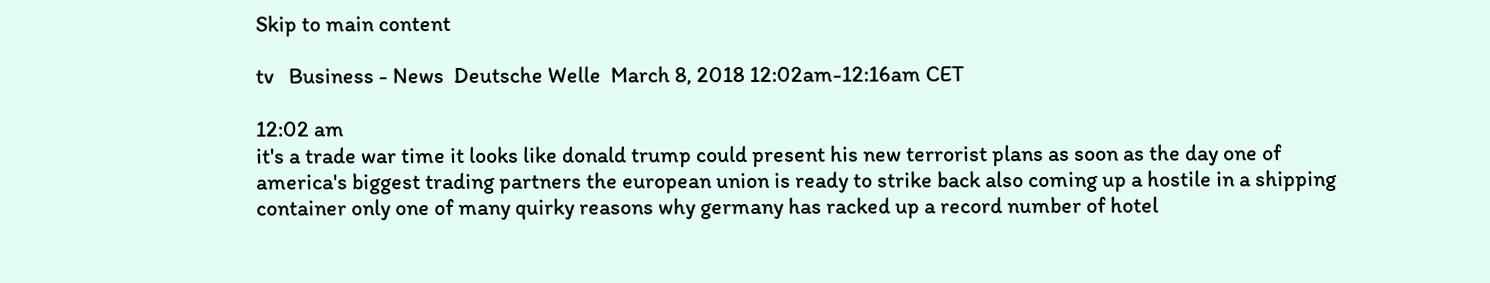Skip to main content

tv   Business - News  Deutsche Welle  March 8, 2018 12:02am-12:16am CET

12:02 am
it's a trade war time it looks like donald trump could present his new terrorist plans as soon as the day one of america's biggest trading partners the european union is ready to strike back also coming up a hostile in a shipping container only one of many quirky reasons why germany has racked up a record number of hotel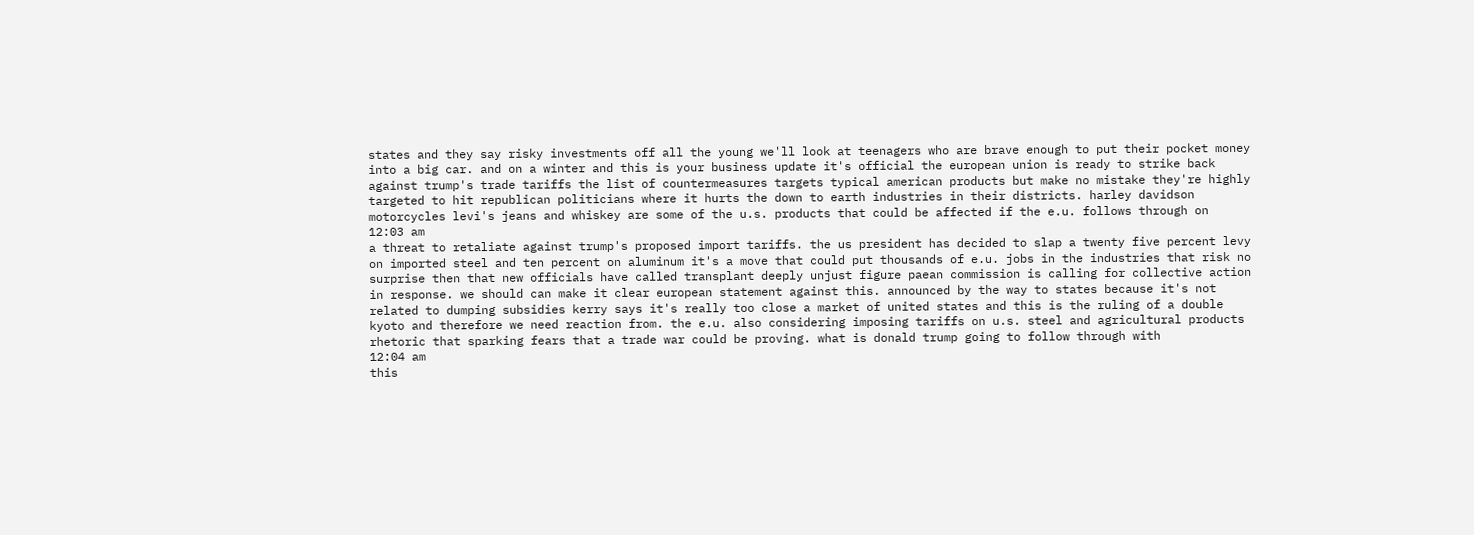states and they say risky investments off all the young we'll look at teenagers who are brave enough to put their pocket money into a big car. and on a winter and this is your business update it's official the european union is ready to strike back against trump's trade tariffs the list of countermeasures targets typical american products but make no mistake they're highly targeted to hit republican politicians where it hurts the down to earth industries in their districts. harley davidson motorcycles levi's jeans and whiskey are some of the u.s. products that could be affected if the e.u. follows through on
12:03 am
a threat to retaliate against trump's proposed import tariffs. the us president has decided to slap a twenty five percent levy on imported steel and ten percent on aluminum it's a move that could put thousands of e.u. jobs in the industries that risk no surprise then that new officials have called transplant deeply unjust figure paean commission is calling for collective action in response. we should can make it clear european statement against this. announced by the way to states because it's not related to dumping subsidies kerry says it's really too close a market of united states and this is the ruling of a double kyoto and therefore we need reaction from. the e.u. also considering imposing tariffs on u.s. steel and agricultural products rhetoric that sparking fears that a trade war could be proving. what is donald trump going to follow through with
12:04 am
this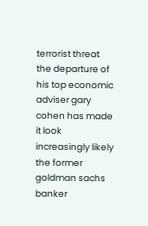terrorist threat the departure of his top economic adviser gary cohen has made it look increasingly likely the former goldman sachs banker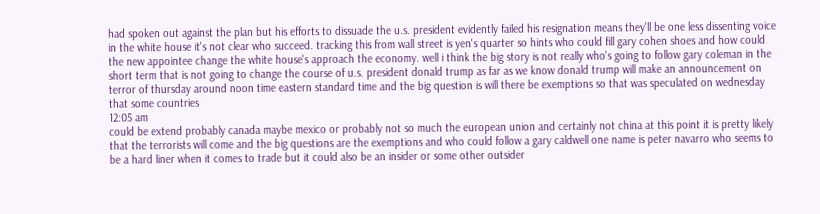had spoken out against the plan but his efforts to dissuade the u.s. president evidently failed his resignation means they'll be one less dissenting voice in the white house it's not clear who succeed. tracking this from wall street is yen's quarter so hints who could fill gary cohen shoes and how could the new appointee change the white house's approach the economy. well i think the big story is not really who's going to follow gary coleman in the short term that is not going to change the course of u.s. president donald trump as far as we know donald trump will make an announcement on terror of thursday around noon time eastern standard time and the big question is will there be exemptions so that was speculated on wednesday that some countries
12:05 am
could be extend probably canada maybe mexico or probably not so much the european union and certainly not china at this point it is pretty likely that the terrorists will come and the big questions are the exemptions and who could follow a gary caldwell one name is peter navarro who seems to be a hard liner when it comes to trade but it could also be an insider or some other outsider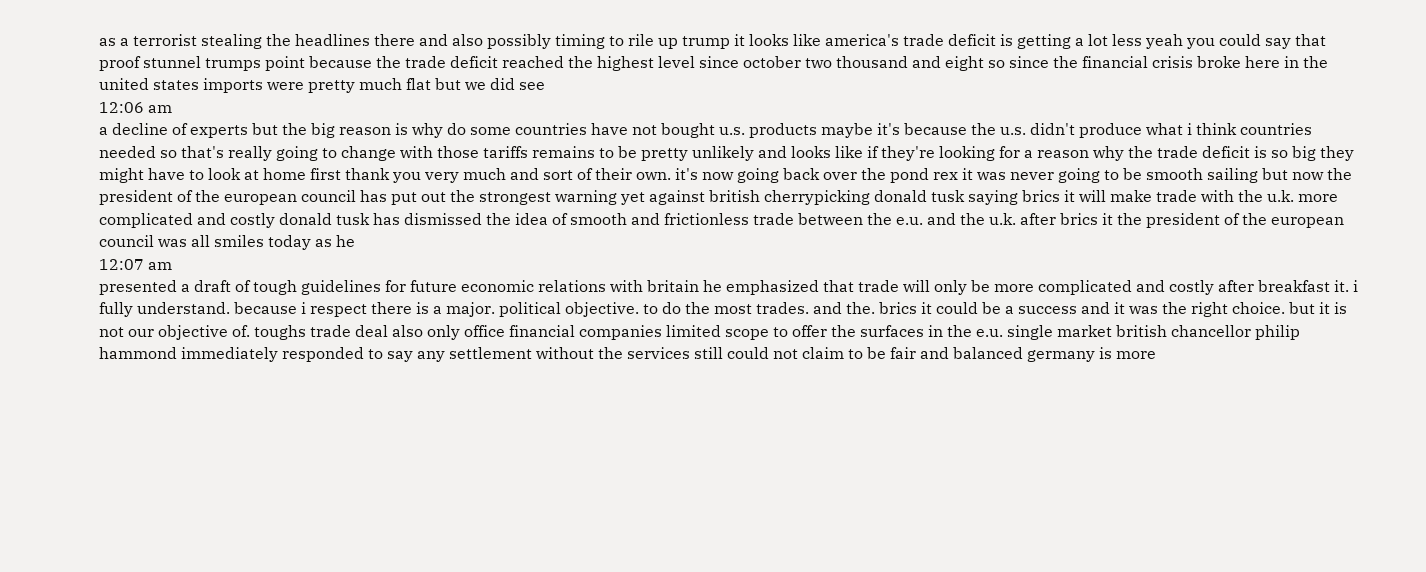as a terrorist stealing the headlines there and also possibly timing to rile up trump it looks like america's trade deficit is getting a lot less yeah you could say that proof stunnel trumps point because the trade deficit reached the highest level since october two thousand and eight so since the financial crisis broke here in the united states imports were pretty much flat but we did see
12:06 am
a decline of experts but the big reason is why do some countries have not bought u.s. products maybe it's because the u.s. didn't produce what i think countries needed so that's really going to change with those tariffs remains to be pretty unlikely and looks like if they're looking for a reason why the trade deficit is so big they might have to look at home first thank you very much and sort of their own. it's now going back over the pond rex it was never going to be smooth sailing but now the president of the european council has put out the strongest warning yet against british cherrypicking donald tusk saying brics it will make trade with the u.k. more complicated and costly donald tusk has dismissed the idea of smooth and frictionless trade between the e.u. and the u.k. after brics it the president of the european council was all smiles today as he
12:07 am
presented a draft of tough guidelines for future economic relations with britain he emphasized that trade will only be more complicated and costly after breakfast it. i fully understand. because i respect there is a major. political objective. to do the most trades. and the. brics it could be a success and it was the right choice. but it is not our objective of. toughs trade deal also only office financial companies limited scope to offer the surfaces in the e.u. single market british chancellor philip hammond immediately responded to say any settlement without the services still could not claim to be fair and balanced germany is more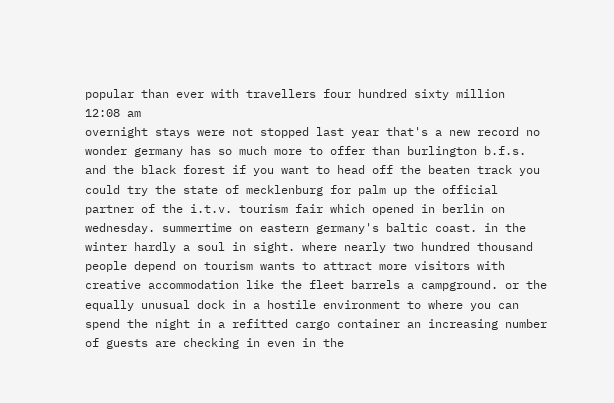popular than ever with travellers four hundred sixty million
12:08 am
overnight stays were not stopped last year that's a new record no wonder germany has so much more to offer than burlington b.f.s. and the black forest if you want to head off the beaten track you could try the state of mecklenburg for palm up the official partner of the i.t.v. tourism fair which opened in berlin on wednesday. summertime on eastern germany's baltic coast. in the winter hardly a soul in sight. where nearly two hundred thousand people depend on tourism wants to attract more visitors with creative accommodation like the fleet barrels a campground. or the equally unusual dock in a hostile environment to where you can spend the night in a refitted cargo container an increasing number of guests are checking in even in the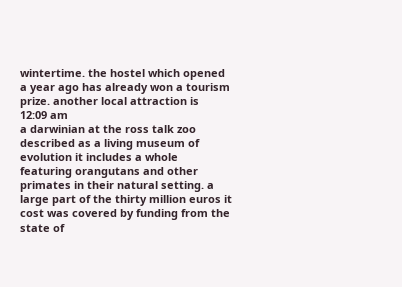wintertime. the hostel which opened a year ago has already won a tourism prize. another local attraction is
12:09 am
a darwinian at the ross talk zoo described as a living museum of evolution it includes a whole featuring orangutans and other primates in their natural setting. a large part of the thirty million euros it cost was covered by funding from the state of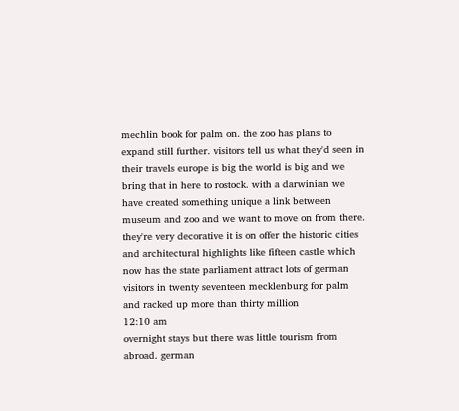mechlin book for palm on. the zoo has plans to expand still further. visitors tell us what they'd seen in their travels europe is big the world is big and we bring that in here to rostock. with a darwinian we have created something unique a link between museum and zoo and we want to move on from there. they're very decorative it is on offer the historic cities and architectural highlights like fifteen castle which now has the state parliament attract lots of german visitors in twenty seventeen mecklenburg for palm and racked up more than thirty million
12:10 am
overnight stays but there was little tourism from abroad. german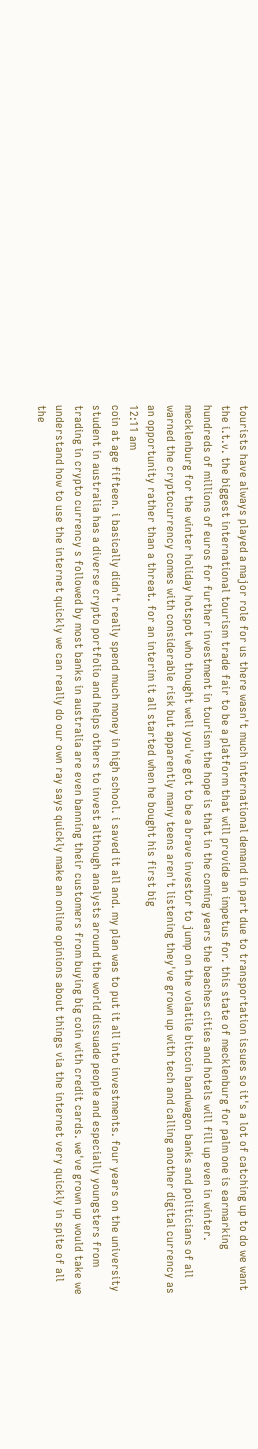tourists have always played a major role for us there wasn't much international demand in part due to transportation issues so it's a lot of catching up to do we want the i.t.v. the biggest international tourism trade fair to be a platform that will provide an impetus for. this state of mecklenburg for palm one is earmarking hundreds of millions of euros for further investment in tourism the hope is that in the coming years the beaches cities and hotels will fill up even in winter. mecklenburg for the winter holiday hotspot who thought well you've got to be a brave investor to jump on the volatile bitcoin bandwagon banks and politicians of all warned the cryptocurrency comes with considerable risk but apparently many teens aren't listening they've grown up with tech and calling another digital currency as an opportunity rather than a threat. for an interim it all started when he bought his first big
12:11 am
coin at age fifteen. i basically didn't really spend much money in high school. i saved it all and. my plan was to put it all into investments. four years on the university student in australia has a diverse crypto portfolio and helps others to invest although analysts around the world dissuade people and especially youngsters from trading in crypto currency s followed by most banks in australia are even banning their customers from buying big coin with credit cards. we've grown up would take we understand how to use the internet quickly we can really do our own ray says quickly make an online opinions about things via the internet very quickly in spite of all the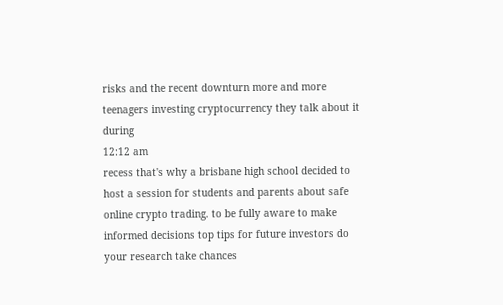risks and the recent downturn more and more teenagers investing cryptocurrency they talk about it during
12:12 am
recess that's why a brisbane high school decided to host a session for students and parents about safe online crypto trading. to be fully aware to make informed decisions top tips for future investors do your research take chances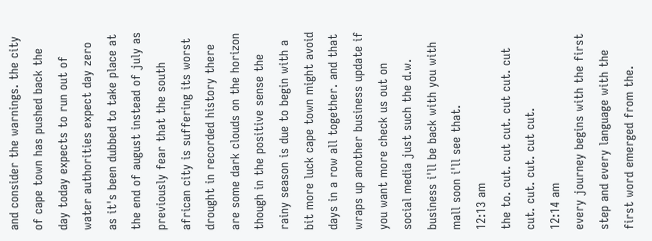and consider the warnings. the city of cape town has pushed back the day today expects to run out of water authorities expect day zero as it's been dubbed to take place at the end of august instead of july as previously fear that the south african city is suffering its worst drought in recorded history there are some dark clouds on the horizon though in the positive sense the rainy season is due to begin with a bit more luck cape town might avoid days in a row all together. and that wraps up another business update if you want more check us out on social media just such the d.w. business i'll be back with you with mall soon i'll see that.
12:13 am
the to. cut. cut cut. cut cut. cut cut. cut. cut. cut cut.
12:14 am
every journey begins with the first step and every language with the first word emerged from the.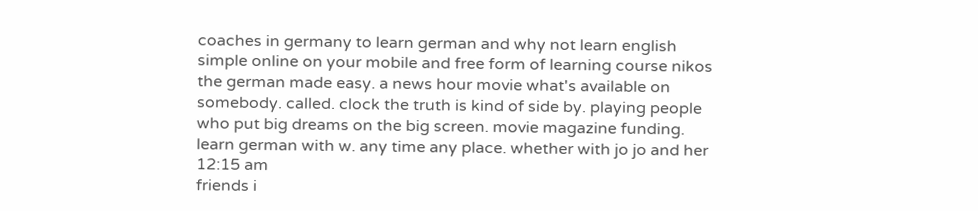coaches in germany to learn german and why not learn english simple online on your mobile and free form of learning course nikos the german made easy. a news hour movie what's available on somebody. called. clock the truth is kind of side by. playing people who put big dreams on the big screen. movie magazine funding. learn german with w. any time any place. whether with jo jo and her
12:15 am
friends i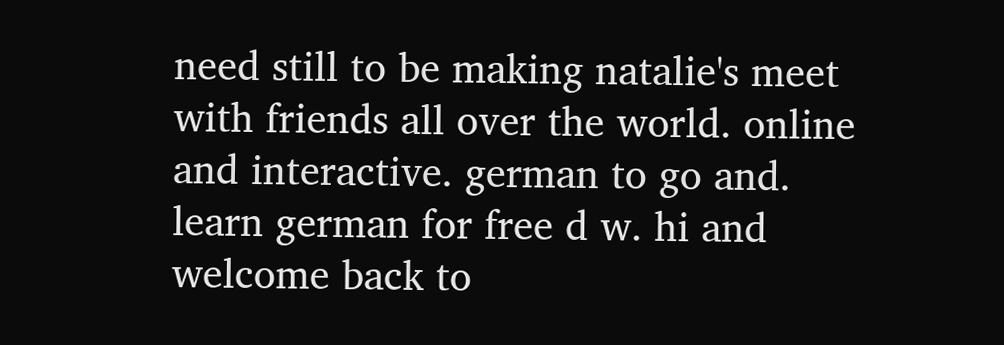need still to be making natalie's meet with friends all over the world. online and interactive. german to go and. learn german for free d w. hi and welcome back to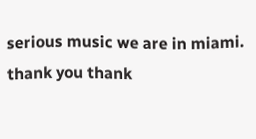serious music we are in miami. thank you thank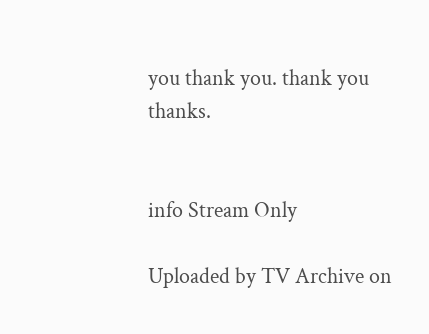you thank you. thank you thanks.


info Stream Only

Uploaded by TV Archive on